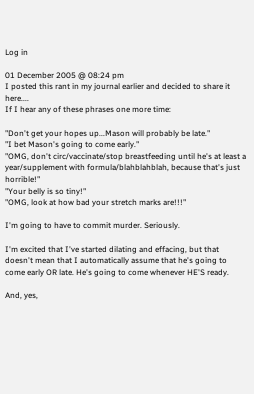Log in

01 December 2005 @ 08:24 pm
I posted this rant in my journal earlier and decided to share it here....
If I hear any of these phrases one more time:

"Don't get your hopes up...Mason will probably be late."
"I bet Mason's going to come early."
"OMG, don't circ/vaccinate/stop breastfeeding until he's at least a year/supplement with formula/blahblahblah, because that's just horrible!"
"Your belly is so tiny!"
"OMG, look at how bad your stretch marks are!!!"

I'm going to have to commit murder. Seriously.

I'm excited that I've started dilating and effacing, but that doesn't mean that I automatically assume that he's going to come early OR late. He's going to come whenever HE'S ready.

And, yes,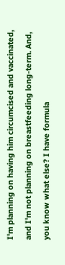I'm planning on having him circumcised and vaccinated, and I'm not planning on breastfeeding long-term. And, you know what else? I have formula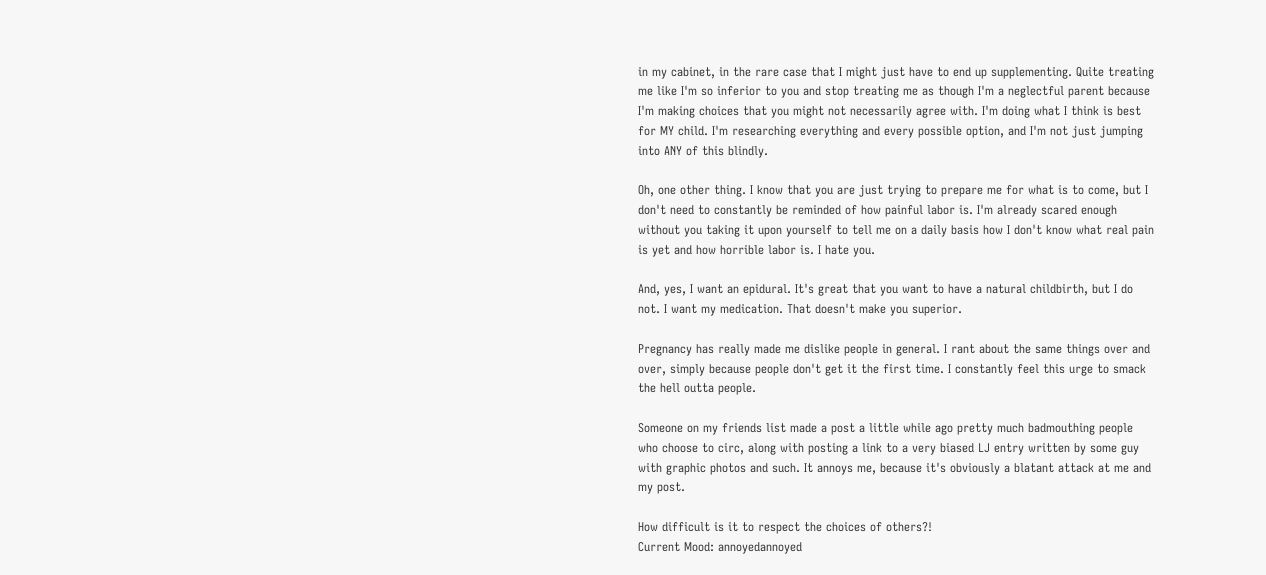in my cabinet, in the rare case that I might just have to end up supplementing. Quite treating me like I'm so inferior to you and stop treating me as though I'm a neglectful parent because I'm making choices that you might not necessarily agree with. I'm doing what I think is best for MY child. I'm researching everything and every possible option, and I'm not just jumping into ANY of this blindly.

Oh, one other thing. I know that you are just trying to prepare me for what is to come, but I don't need to constantly be reminded of how painful labor is. I'm already scared enough without you taking it upon yourself to tell me on a daily basis how I don't know what real pain is yet and how horrible labor is. I hate you.

And, yes, I want an epidural. It's great that you want to have a natural childbirth, but I do not. I want my medication. That doesn't make you superior.

Pregnancy has really made me dislike people in general. I rant about the same things over and over, simply because people don't get it the first time. I constantly feel this urge to smack the hell outta people.

Someone on my friends list made a post a little while ago pretty much badmouthing people who choose to circ, along with posting a link to a very biased LJ entry written by some guy with graphic photos and such. It annoys me, because it's obviously a blatant attack at me and my post.

How difficult is it to respect the choices of others?!
Current Mood: annoyedannoyed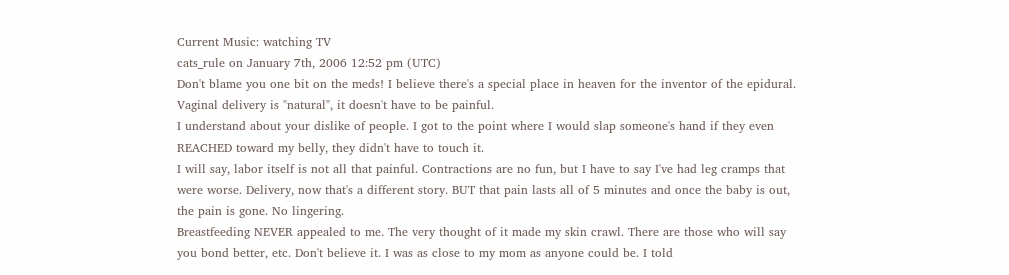Current Music: watching TV
cats_rule on January 7th, 2006 12:52 pm (UTC)
Don't blame you one bit on the meds! I believe there's a special place in heaven for the inventor of the epidural. Vaginal delivery is "natural", it doesn't have to be painful.
I understand about your dislike of people. I got to the point where I would slap someone's hand if they even REACHED toward my belly, they didn't have to touch it.
I will say, labor itself is not all that painful. Contractions are no fun, but I have to say I've had leg cramps that were worse. Delivery, now that's a different story. BUT that pain lasts all of 5 minutes and once the baby is out, the pain is gone. No lingering.
Breastfeeding NEVER appealed to me. The very thought of it made my skin crawl. There are those who will say you bond better, etc. Don't believe it. I was as close to my mom as anyone could be. I told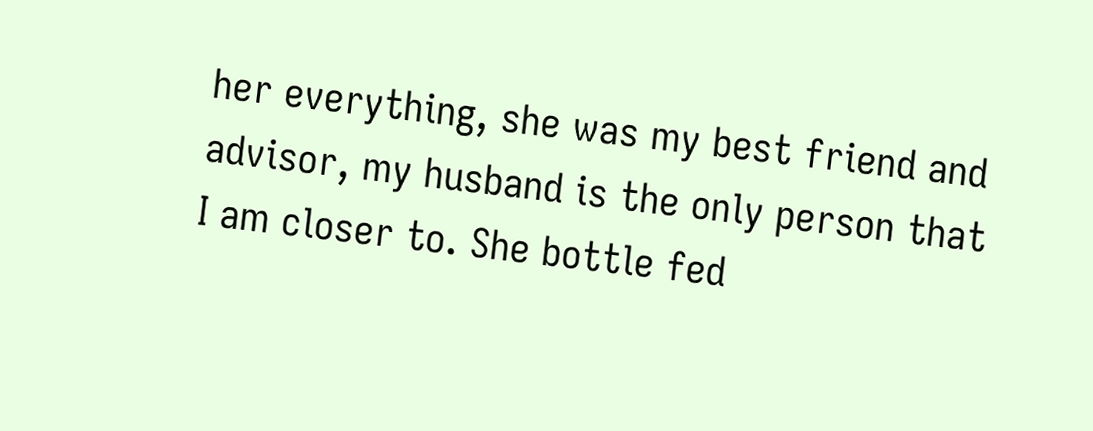her everything, she was my best friend and advisor, my husband is the only person that I am closer to. She bottle fed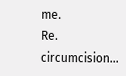me.
Re. circumcision...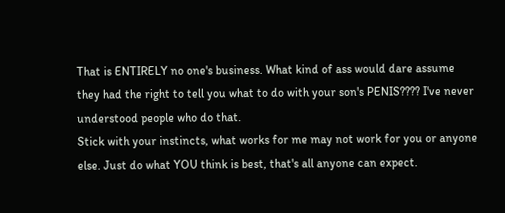That is ENTIRELY no one's business. What kind of ass would dare assume they had the right to tell you what to do with your son's PENIS???? I've never understood people who do that.
Stick with your instincts, what works for me may not work for you or anyone else. Just do what YOU think is best, that's all anyone can expect.